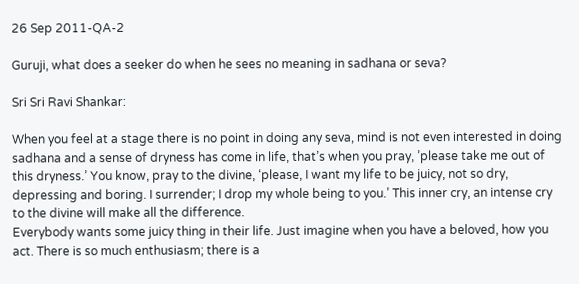26 Sep 2011-QA-2

Guruji, what does a seeker do when he sees no meaning in sadhana or seva?

Sri Sri Ravi Shankar:

When you feel at a stage there is no point in doing any seva, mind is not even interested in doing sadhana and a sense of dryness has come in life, that’s when you pray, ’please take me out of this dryness.’ You know, pray to the divine, ‘please, I want my life to be juicy, not so dry, depressing and boring. I surrender; I drop my whole being to you.’ This inner cry, an intense cry to the divine will make all the difference.
Everybody wants some juicy thing in their life. Just imagine when you have a beloved, how you act. There is so much enthusiasm; there is a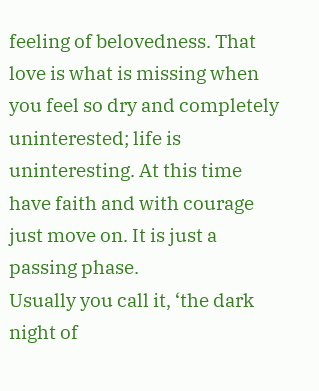feeling of belovedness. That love is what is missing when you feel so dry and completely uninterested; life is uninteresting. At this time have faith and with courage just move on. It is just a passing phase.
Usually you call it, ‘the dark night of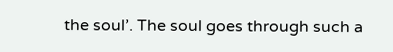the soul’. The soul goes through such a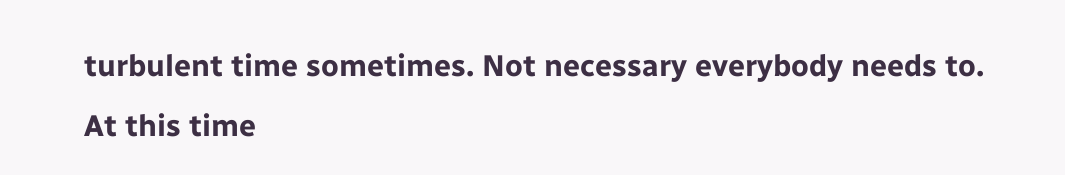turbulent time sometimes. Not necessary everybody needs to.
At this time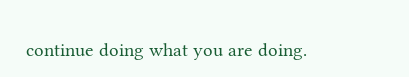continue doing what you are doing.